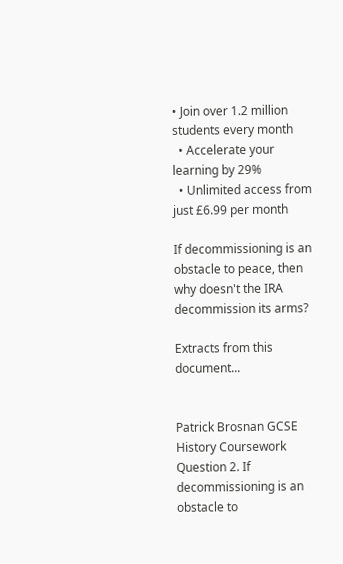• Join over 1.2 million students every month
  • Accelerate your learning by 29%
  • Unlimited access from just £6.99 per month

If decommissioning is an obstacle to peace, then why doesn't the IRA decommission its arms?

Extracts from this document...


Patrick Brosnan GCSE History Coursework Question 2. If decommissioning is an obstacle to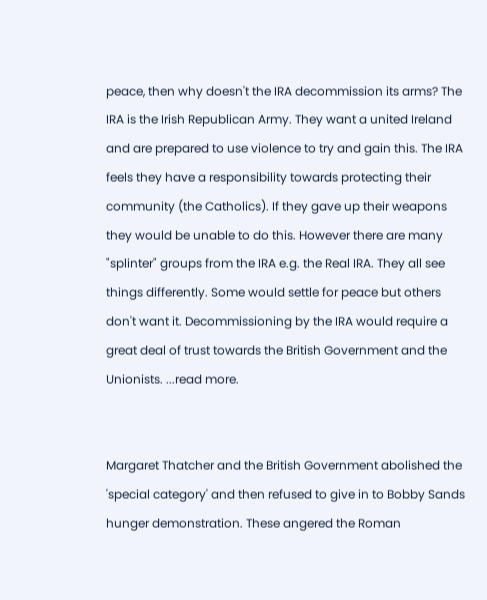peace, then why doesn't the IRA decommission its arms? The IRA is the Irish Republican Army. They want a united Ireland and are prepared to use violence to try and gain this. The IRA feels they have a responsibility towards protecting their community (the Catholics). If they gave up their weapons they would be unable to do this. However there are many "splinter" groups from the IRA e.g. the Real IRA. They all see things differently. Some would settle for peace but others don't want it. Decommissioning by the IRA would require a great deal of trust towards the British Government and the Unionists. ...read more.


Margaret Thatcher and the British Government abolished the 'special category' and then refused to give in to Bobby Sands hunger demonstration. These angered the Roman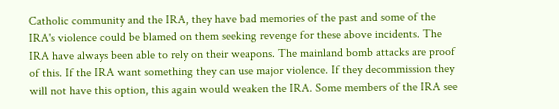Catholic community and the IRA, they have bad memories of the past and some of the IRA's violence could be blamed on them seeking revenge for these above incidents. The IRA have always been able to rely on their weapons. The mainland bomb attacks are proof of this. If the IRA want something they can use major violence. If they decommission they will not have this option, this again would weaken the IRA. Some members of the IRA see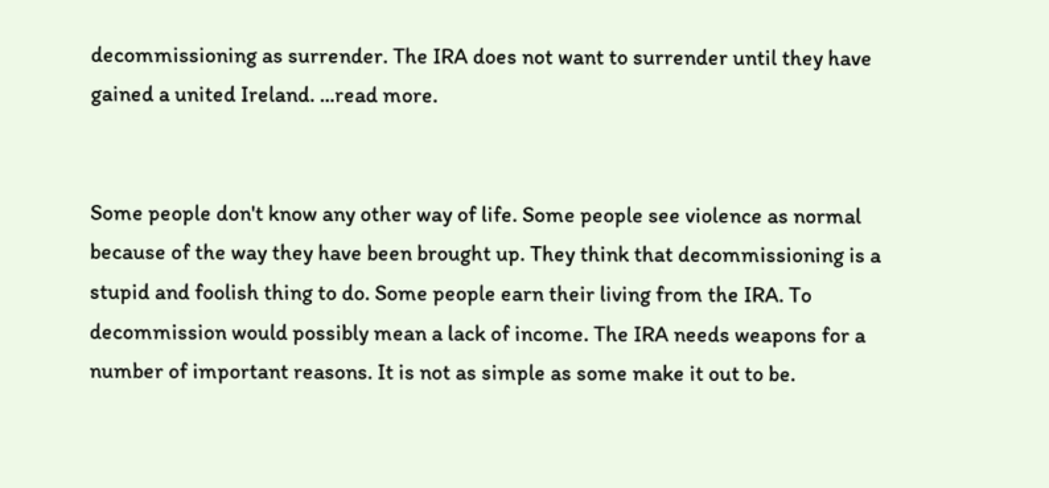decommissioning as surrender. The IRA does not want to surrender until they have gained a united Ireland. ...read more.


Some people don't know any other way of life. Some people see violence as normal because of the way they have been brought up. They think that decommissioning is a stupid and foolish thing to do. Some people earn their living from the IRA. To decommission would possibly mean a lack of income. The IRA needs weapons for a number of important reasons. It is not as simple as some make it out to be.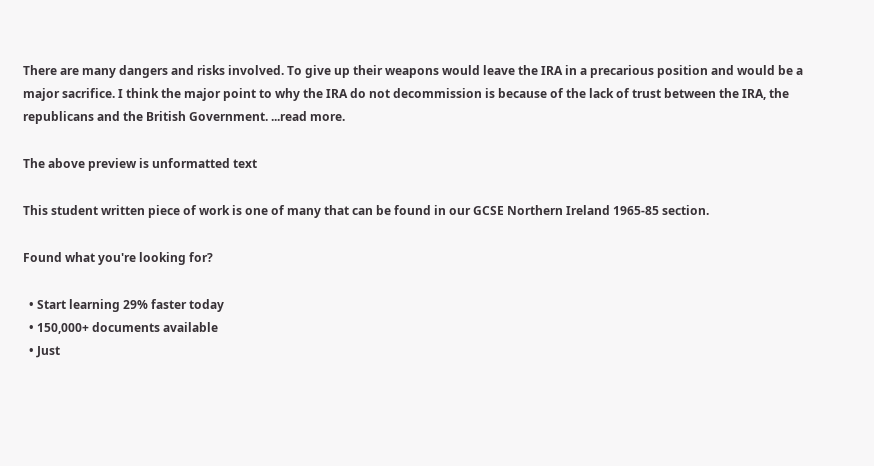There are many dangers and risks involved. To give up their weapons would leave the IRA in a precarious position and would be a major sacrifice. I think the major point to why the IRA do not decommission is because of the lack of trust between the IRA, the republicans and the British Government. ...read more.

The above preview is unformatted text

This student written piece of work is one of many that can be found in our GCSE Northern Ireland 1965-85 section.

Found what you're looking for?

  • Start learning 29% faster today
  • 150,000+ documents available
  • Just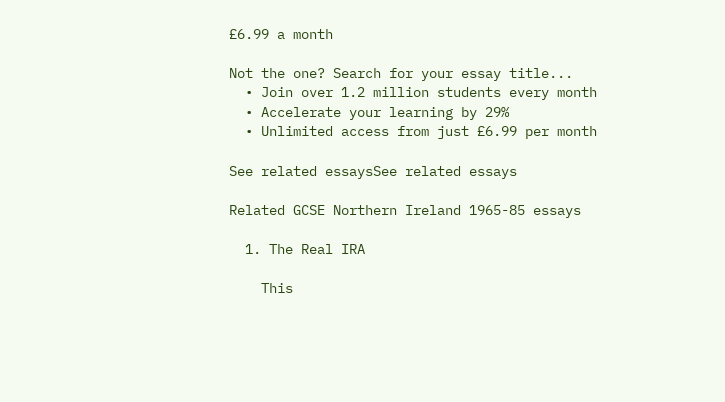£6.99 a month

Not the one? Search for your essay title...
  • Join over 1.2 million students every month
  • Accelerate your learning by 29%
  • Unlimited access from just £6.99 per month

See related essaysSee related essays

Related GCSE Northern Ireland 1965-85 essays

  1. The Real IRA

    This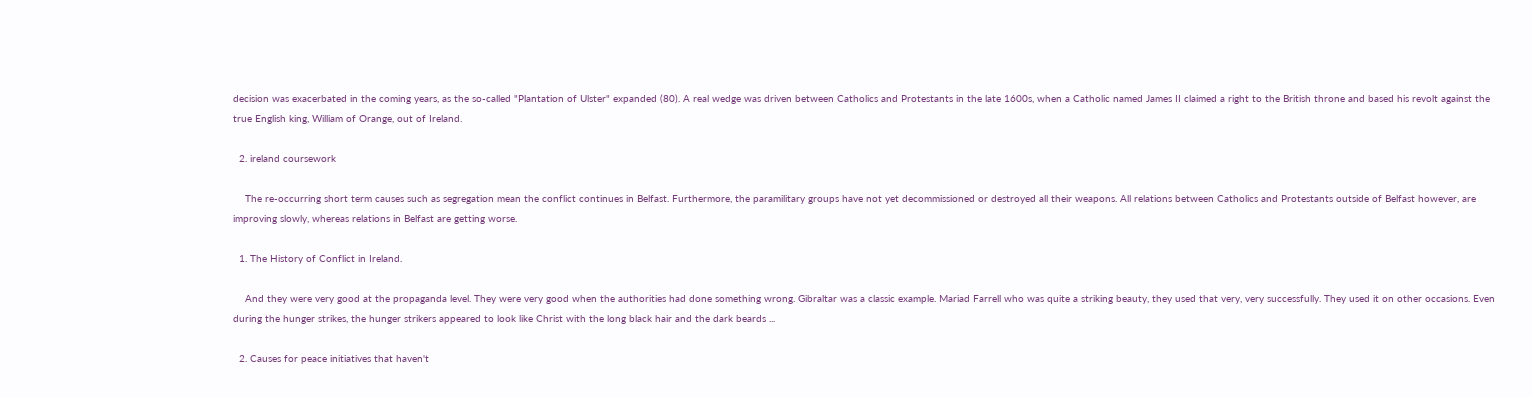decision was exacerbated in the coming years, as the so-called "Plantation of Ulster" expanded (80). A real wedge was driven between Catholics and Protestants in the late 1600s, when a Catholic named James II claimed a right to the British throne and based his revolt against the true English king, William of Orange, out of Ireland.

  2. ireland coursework

    The re-occurring short term causes such as segregation mean the conflict continues in Belfast. Furthermore, the paramilitary groups have not yet decommissioned or destroyed all their weapons. All relations between Catholics and Protestants outside of Belfast however, are improving slowly, whereas relations in Belfast are getting worse.

  1. The History of Conflict in Ireland.

    And they were very good at the propaganda level. They were very good when the authorities had done something wrong. Gibraltar was a classic example. Mariad Farrell who was quite a striking beauty, they used that very, very successfully. They used it on other occasions. Even during the hunger strikes, the hunger strikers appeared to look like Christ with the long black hair and the dark beards ...

  2. Causes for peace initiatives that haven't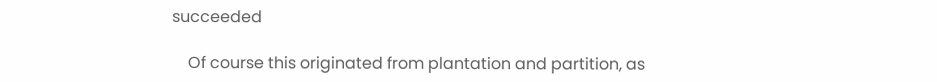succeeded

    Of course this originated from plantation and partition, as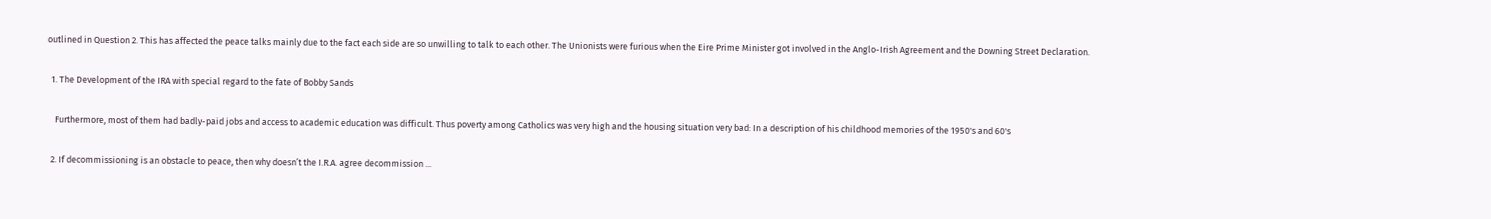outlined in Question 2. This has affected the peace talks mainly due to the fact each side are so unwilling to talk to each other. The Unionists were furious when the Eire Prime Minister got involved in the Anglo-Irish Agreement and the Downing Street Declaration.

  1. The Development of the IRA with special regard to the fate of Bobby Sands

    Furthermore, most of them had badly-paid jobs and access to academic education was difficult. Thus poverty among Catholics was very high and the housing situation very bad: In a description of his childhood memories of the 1950's and 60's

  2. If decommissioning is an obstacle to peace, then why doesn’t the I.R.A. agree decommission ...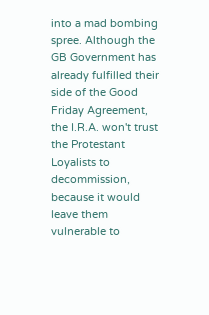into a mad bombing spree. Although the GB Government has already fulfilled their side of the Good Friday Agreement, the I.R.A. won't trust the Protestant Loyalists to decommission, because it would leave them vulnerable to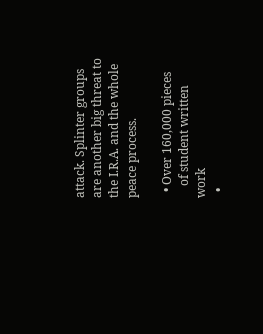attack. Splinter groups are another big threat to the I.R.A. and the whole peace process.

  • Over 160,000 pieces
    of student written work
  •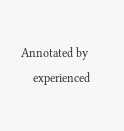Annotated by
    experienced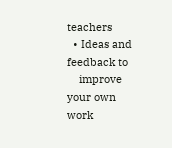teachers
  • Ideas and feedback to
    improve your own work